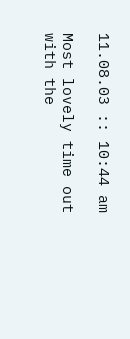11.08.03 :: 10:44 am

Most lovely time out with the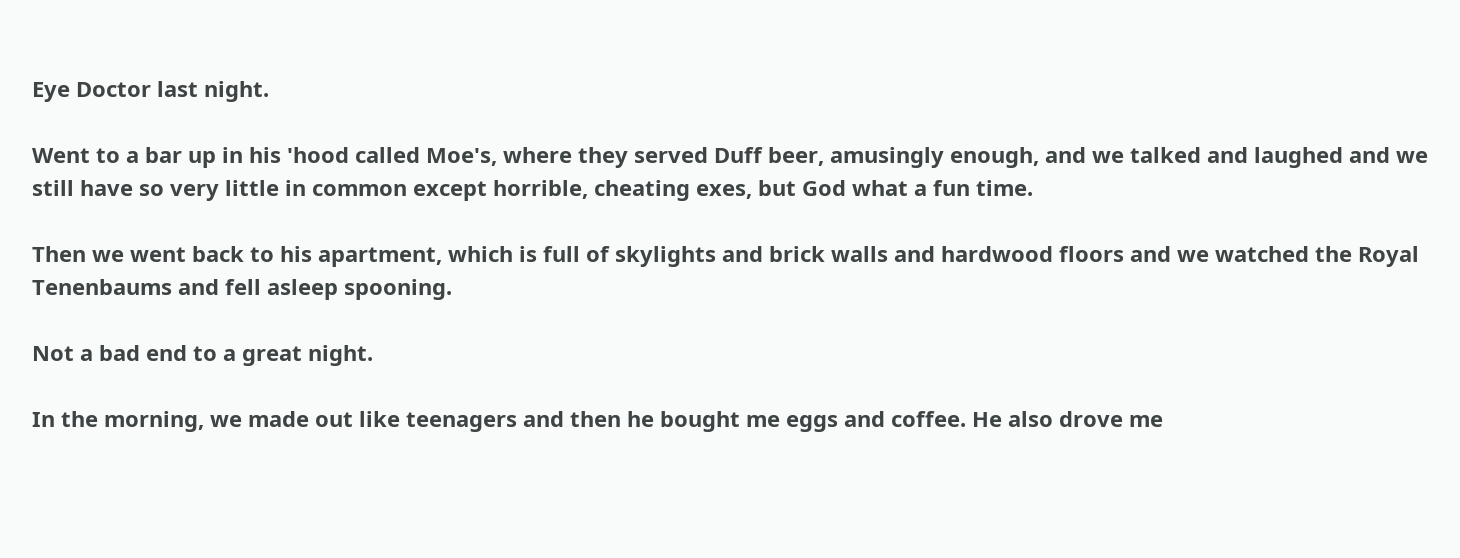Eye Doctor last night.

Went to a bar up in his 'hood called Moe's, where they served Duff beer, amusingly enough, and we talked and laughed and we still have so very little in common except horrible, cheating exes, but God what a fun time.

Then we went back to his apartment, which is full of skylights and brick walls and hardwood floors and we watched the Royal Tenenbaums and fell asleep spooning.

Not a bad end to a great night.

In the morning, we made out like teenagers and then he bought me eggs and coffee. He also drove me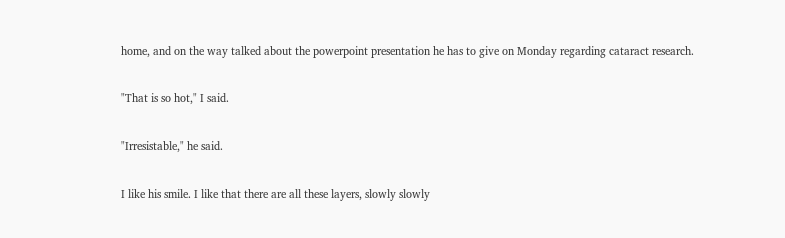home, and on the way talked about the powerpoint presentation he has to give on Monday regarding cataract research.

"That is so hot," I said.

"Irresistable," he said.

I like his smile. I like that there are all these layers, slowly slowly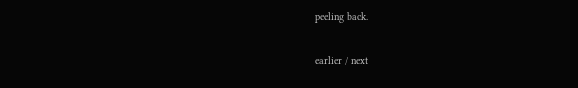peeling back.

earlier / next